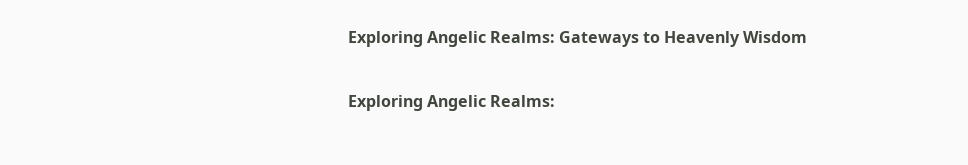Exploring Angelic Realms: Gateways to Heavenly Wisdom

Exploring Angelic Realms: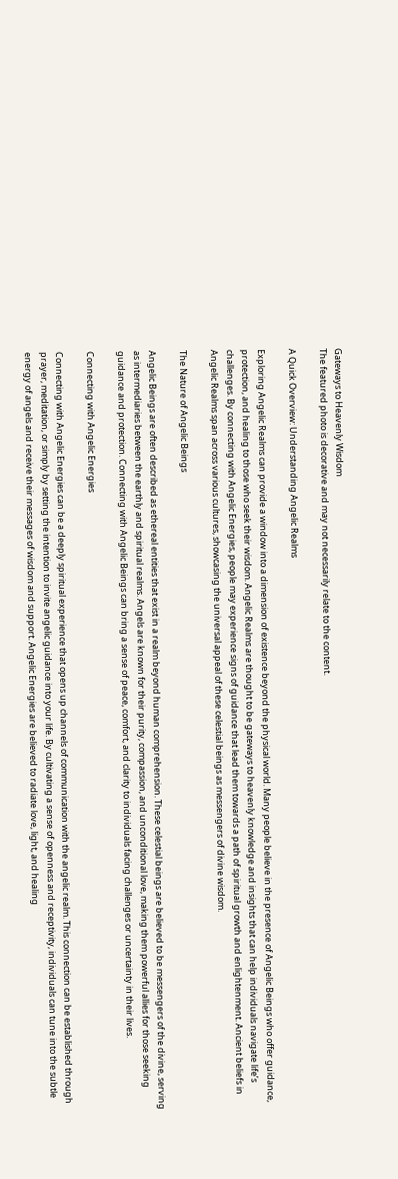Gateways to Heavenly Wisdom
The featured photo is decorative and may not necessarily relate to the content.

A Quick Overview: Understanding Angelic Realms

Exploring Angelic Realms can provide a window into a dimension of existence beyond the physical world. Many people believe in the presence of Angelic Beings who offer guidance, protection, and healing to those who seek their wisdom. Angelic Realms are thought to be gateways to heavenly knowledge and insights that can help individuals navigate life’s challenges. By connecting with Angelic Energies, people may experience signs of guidance that lead them towards a path of spiritual growth and enlightenment. Ancient beliefs in Angelic Realms span across various cultures, showcasing the universal appeal of these celestial beings as messengers of divine wisdom.

The Nature of Angelic Beings

Angelic Beings are often described as ethereal entities that exist in a realm beyond human comprehension. These celestial beings are believed to be messengers of the divine, serving as intermediaries between the earthly and spiritual realms. Angels are known for their purity, compassion, and unconditional love, making them powerful allies for those seeking guidance and protection. Connecting with Angelic Beings can bring a sense of peace, comfort, and clarity to individuals facing challenges or uncertainty in their lives.

Connecting with Angelic Energies

Connecting with Angelic Energies can be a deeply spiritual experience that opens up channels of communication with the angelic realm. This connection can be established through prayer, meditation, or simply by setting the intention to invite angelic guidance into your life. By cultivating a sense of openness and receptivity, individuals can tune into the subtle energy of angels and receive their messages of wisdom and support. Angelic Energies are believed to radiate love, light, and healing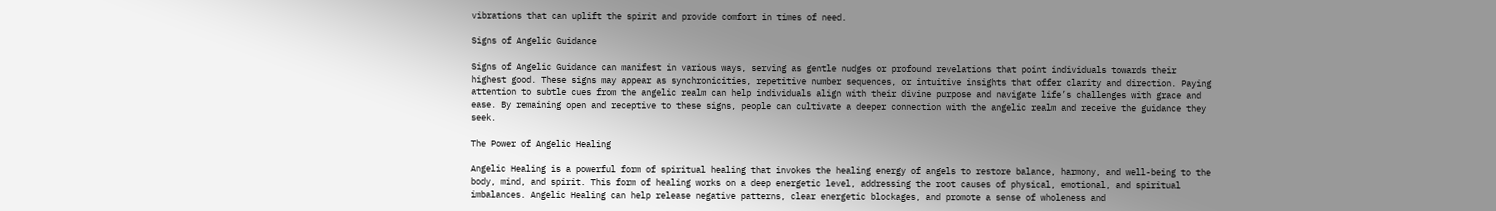vibrations that can uplift the spirit and provide comfort in times of need.

Signs of Angelic Guidance

Signs of Angelic Guidance can manifest in various ways, serving as gentle nudges or profound revelations that point individuals towards their highest good. These signs may appear as synchronicities, repetitive number sequences, or intuitive insights that offer clarity and direction. Paying attention to subtle cues from the angelic realm can help individuals align with their divine purpose and navigate life’s challenges with grace and ease. By remaining open and receptive to these signs, people can cultivate a deeper connection with the angelic realm and receive the guidance they seek.

The Power of Angelic Healing

Angelic Healing is a powerful form of spiritual healing that invokes the healing energy of angels to restore balance, harmony, and well-being to the body, mind, and spirit. This form of healing works on a deep energetic level, addressing the root causes of physical, emotional, and spiritual imbalances. Angelic Healing can help release negative patterns, clear energetic blockages, and promote a sense of wholeness and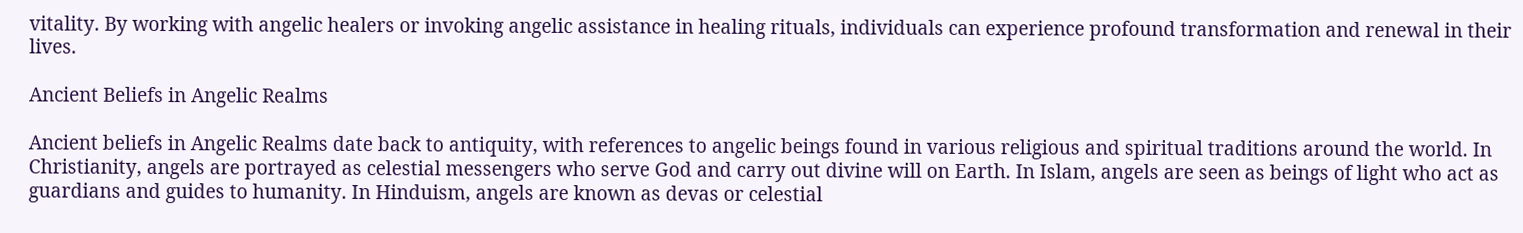vitality. By working with angelic healers or invoking angelic assistance in healing rituals, individuals can experience profound transformation and renewal in their lives.

Ancient Beliefs in Angelic Realms

Ancient beliefs in Angelic Realms date back to antiquity, with references to angelic beings found in various religious and spiritual traditions around the world. In Christianity, angels are portrayed as celestial messengers who serve God and carry out divine will on Earth. In Islam, angels are seen as beings of light who act as guardians and guides to humanity. In Hinduism, angels are known as devas or celestial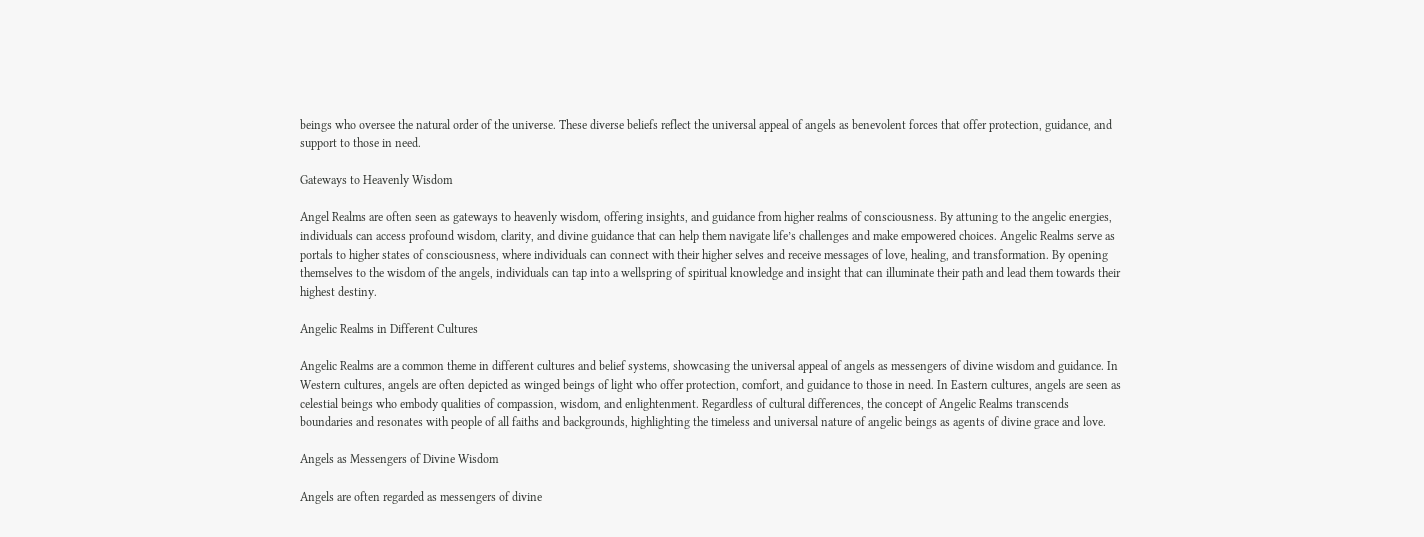beings who oversee the natural order of the universe. These diverse beliefs reflect the universal appeal of angels as benevolent forces that offer protection, guidance, and support to those in need.

Gateways to Heavenly Wisdom

Angel Realms are often seen as gateways to heavenly wisdom, offering insights, and guidance from higher realms of consciousness. By attuning to the angelic energies, individuals can access profound wisdom, clarity, and divine guidance that can help them navigate life’s challenges and make empowered choices. Angelic Realms serve as portals to higher states of consciousness, where individuals can connect with their higher selves and receive messages of love, healing, and transformation. By opening themselves to the wisdom of the angels, individuals can tap into a wellspring of spiritual knowledge and insight that can illuminate their path and lead them towards their highest destiny.

Angelic Realms in Different Cultures

Angelic Realms are a common theme in different cultures and belief systems, showcasing the universal appeal of angels as messengers of divine wisdom and guidance. In Western cultures, angels are often depicted as winged beings of light who offer protection, comfort, and guidance to those in need. In Eastern cultures, angels are seen as celestial beings who embody qualities of compassion, wisdom, and enlightenment. Regardless of cultural differences, the concept of Angelic Realms transcends boundaries and resonates with people of all faiths and backgrounds, highlighting the timeless and universal nature of angelic beings as agents of divine grace and love.

Angels as Messengers of Divine Wisdom

Angels are often regarded as messengers of divine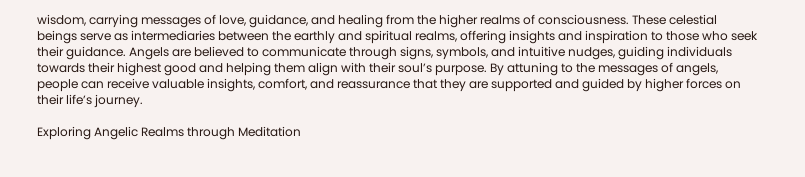wisdom, carrying messages of love, guidance, and healing from the higher realms of consciousness. These celestial beings serve as intermediaries between the earthly and spiritual realms, offering insights and inspiration to those who seek their guidance. Angels are believed to communicate through signs, symbols, and intuitive nudges, guiding individuals towards their highest good and helping them align with their soul’s purpose. By attuning to the messages of angels, people can receive valuable insights, comfort, and reassurance that they are supported and guided by higher forces on their life’s journey.

Exploring Angelic Realms through Meditation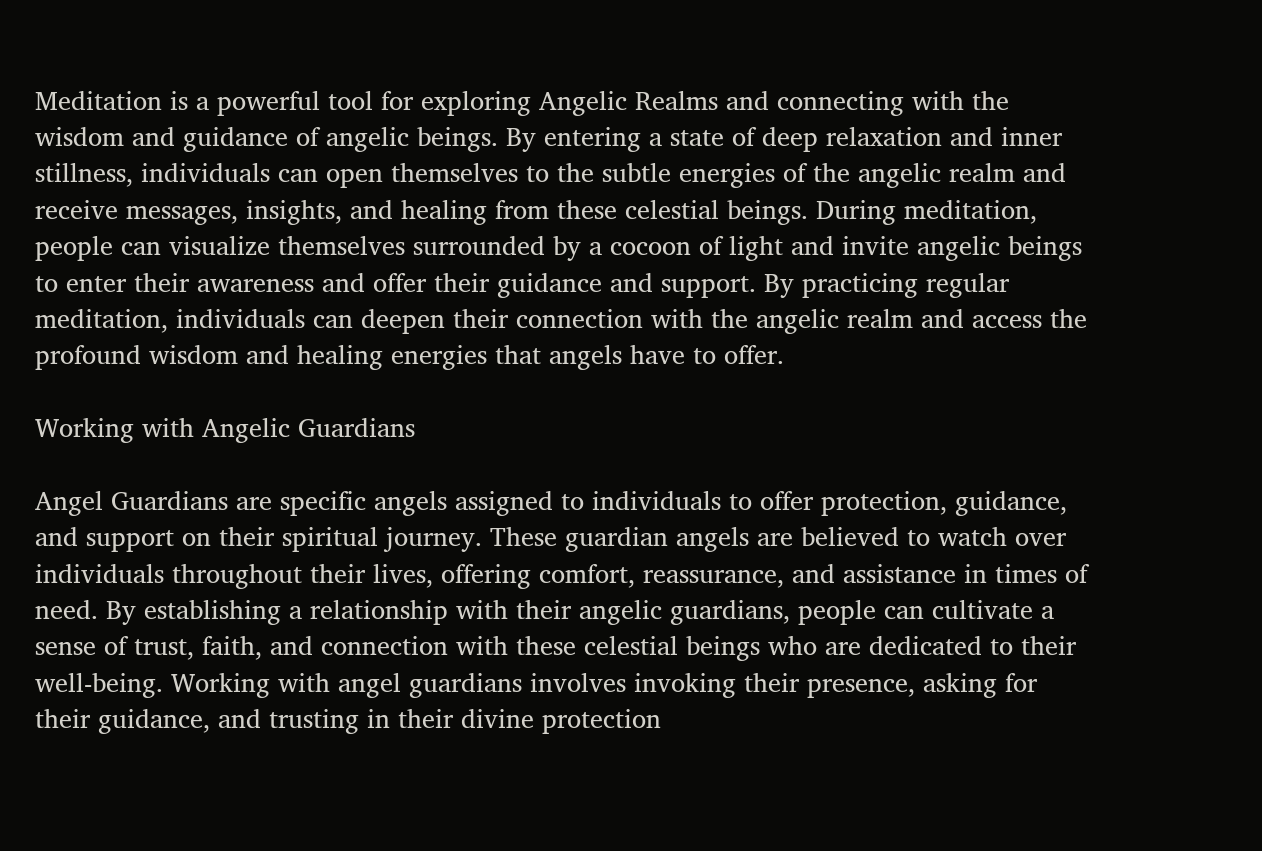Meditation is a powerful tool for exploring Angelic Realms and connecting with the wisdom and guidance of angelic beings. By entering a state of deep relaxation and inner stillness, individuals can open themselves to the subtle energies of the angelic realm and receive messages, insights, and healing from these celestial beings. During meditation, people can visualize themselves surrounded by a cocoon of light and invite angelic beings to enter their awareness and offer their guidance and support. By practicing regular meditation, individuals can deepen their connection with the angelic realm and access the profound wisdom and healing energies that angels have to offer.

Working with Angelic Guardians

Angel Guardians are specific angels assigned to individuals to offer protection, guidance, and support on their spiritual journey. These guardian angels are believed to watch over individuals throughout their lives, offering comfort, reassurance, and assistance in times of need. By establishing a relationship with their angelic guardians, people can cultivate a sense of trust, faith, and connection with these celestial beings who are dedicated to their well-being. Working with angel guardians involves invoking their presence, asking for their guidance, and trusting in their divine protection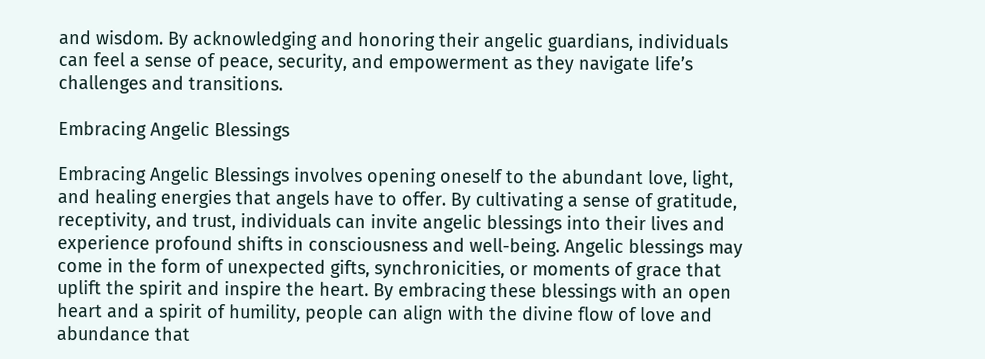and wisdom. By acknowledging and honoring their angelic guardians, individuals can feel a sense of peace, security, and empowerment as they navigate life’s challenges and transitions.

Embracing Angelic Blessings

Embracing Angelic Blessings involves opening oneself to the abundant love, light, and healing energies that angels have to offer. By cultivating a sense of gratitude, receptivity, and trust, individuals can invite angelic blessings into their lives and experience profound shifts in consciousness and well-being. Angelic blessings may come in the form of unexpected gifts, synchronicities, or moments of grace that uplift the spirit and inspire the heart. By embracing these blessings with an open heart and a spirit of humility, people can align with the divine flow of love and abundance that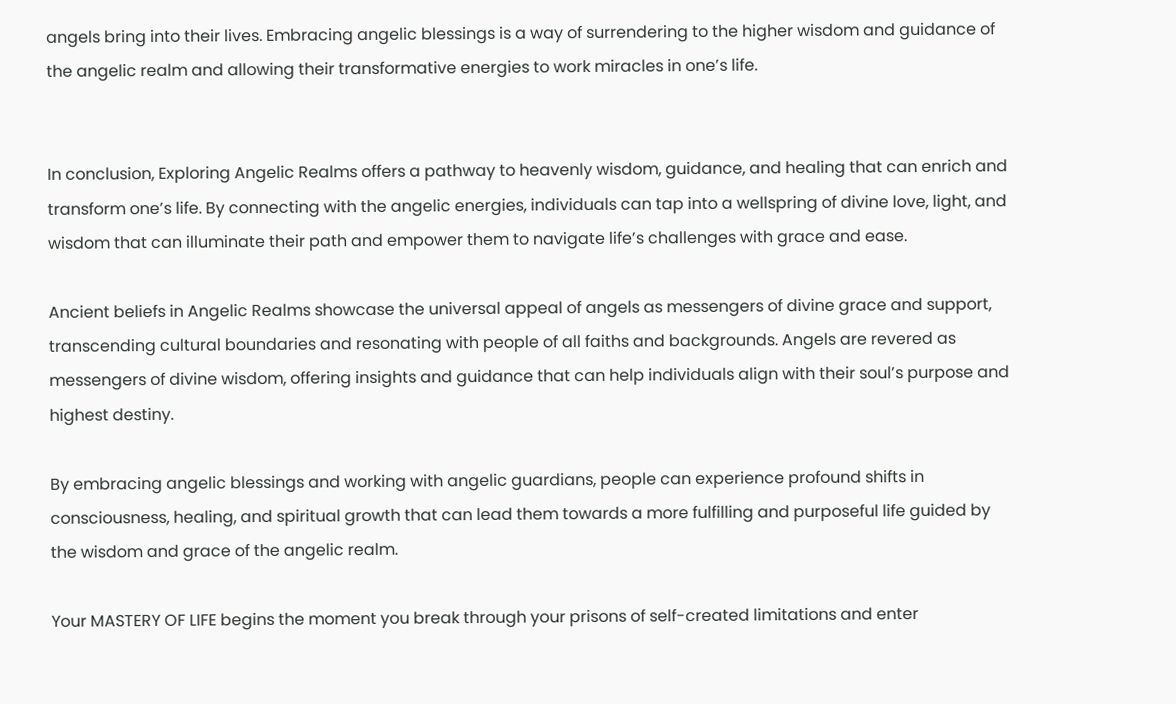angels bring into their lives. Embracing angelic blessings is a way of surrendering to the higher wisdom and guidance of the angelic realm and allowing their transformative energies to work miracles in one’s life.


In conclusion, Exploring Angelic Realms offers a pathway to heavenly wisdom, guidance, and healing that can enrich and transform one’s life. By connecting with the angelic energies, individuals can tap into a wellspring of divine love, light, and wisdom that can illuminate their path and empower them to navigate life’s challenges with grace and ease.

Ancient beliefs in Angelic Realms showcase the universal appeal of angels as messengers of divine grace and support, transcending cultural boundaries and resonating with people of all faiths and backgrounds. Angels are revered as messengers of divine wisdom, offering insights and guidance that can help individuals align with their soul’s purpose and highest destiny.

By embracing angelic blessings and working with angelic guardians, people can experience profound shifts in consciousness, healing, and spiritual growth that can lead them towards a more fulfilling and purposeful life guided by the wisdom and grace of the angelic realm.

Your MASTERY OF LIFE begins the moment you break through your prisons of self-created limitations and enter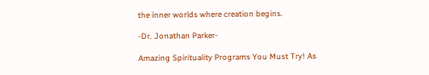the inner worlds where creation begins.

-Dr. Jonathan Parker-

Amazing Spirituality Programs You Must Try! As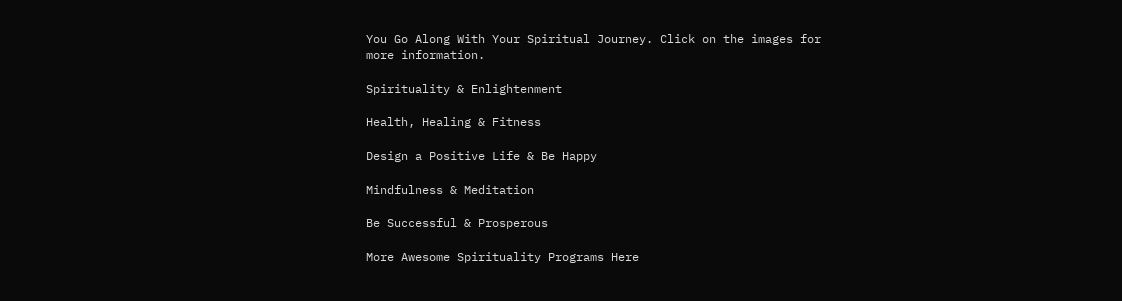You Go Along With Your Spiritual Journey. Click on the images for more information.

Spirituality & Enlightenment

Health, Healing & Fitness

Design a Positive Life & Be Happy

Mindfulness & Meditation

Be Successful & Prosperous

More Awesome Spirituality Programs Here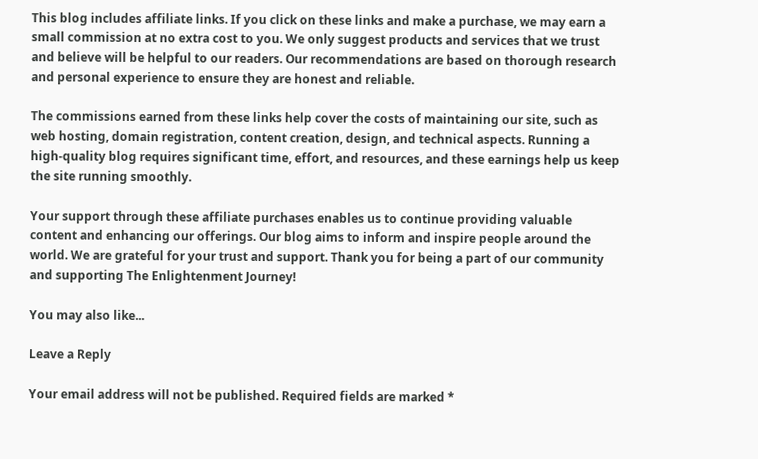This blog includes affiliate links. If you click on these links and make a purchase, we may earn a small commission at no extra cost to you. We only suggest products and services that we trust and believe will be helpful to our readers. Our recommendations are based on thorough research and personal experience to ensure they are honest and reliable.

The commissions earned from these links help cover the costs of maintaining our site, such as web hosting, domain registration, content creation, design, and technical aspects. Running a high-quality blog requires significant time, effort, and resources, and these earnings help us keep the site running smoothly.

Your support through these affiliate purchases enables us to continue providing valuable content and enhancing our offerings. Our blog aims to inform and inspire people around the world. We are grateful for your trust and support. Thank you for being a part of our community and supporting The Enlightenment Journey!

You may also like...

Leave a Reply

Your email address will not be published. Required fields are marked *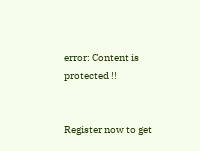error: Content is protected !!


Register now to get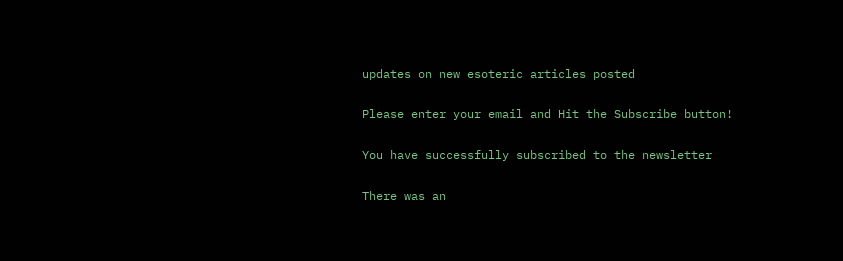updates on new esoteric articles posted

Please enter your email and Hit the Subscribe button!

You have successfully subscribed to the newsletter

There was an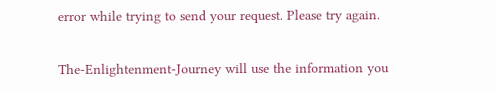error while trying to send your request. Please try again.

The-Enlightenment-Journey will use the information you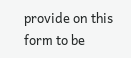provide on this form to be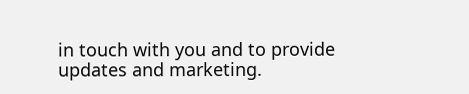in touch with you and to provide updates and marketing.